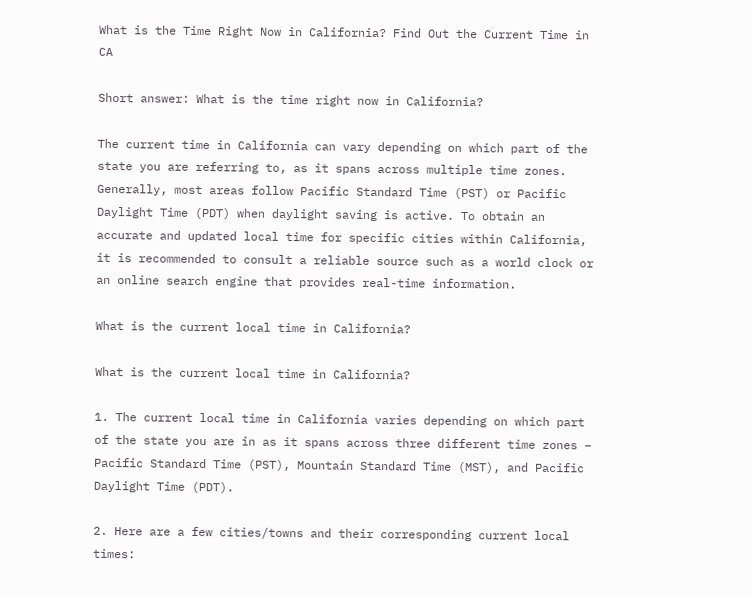What is the Time Right Now in California? Find Out the Current Time in CA

Short answer: What is the time right now in California?

The current time in California can vary depending on which part of the state you are referring to, as it spans across multiple time zones. Generally, most areas follow Pacific Standard Time (PST) or Pacific Daylight Time (PDT) when daylight saving is active. To obtain an accurate and updated local time for specific cities within California, it is recommended to consult a reliable source such as a world clock or an online search engine that provides real-time information.

What is the current local time in California?

What is the current local time in California?

1. The current local time in California varies depending on which part of the state you are in as it spans across three different time zones – Pacific Standard Time (PST), Mountain Standard Time (MST), and Pacific Daylight Time (PDT).

2. Here are a few cities/towns and their corresponding current local times: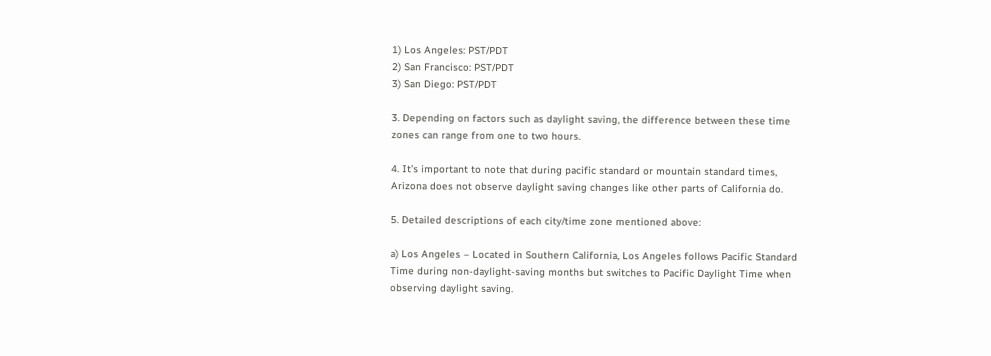1) Los Angeles: PST/PDT
2) San Francisco: PST/PDT
3) San Diego: PST/PDT

3. Depending on factors such as daylight saving, the difference between these time zones can range from one to two hours.

4. It’s important to note that during pacific standard or mountain standard times, Arizona does not observe daylight saving changes like other parts of California do.

5. Detailed descriptions of each city/time zone mentioned above:

a) Los Angeles – Located in Southern California, Los Angeles follows Pacific Standard Time during non-daylight-saving months but switches to Pacific Daylight Time when observing daylight saving.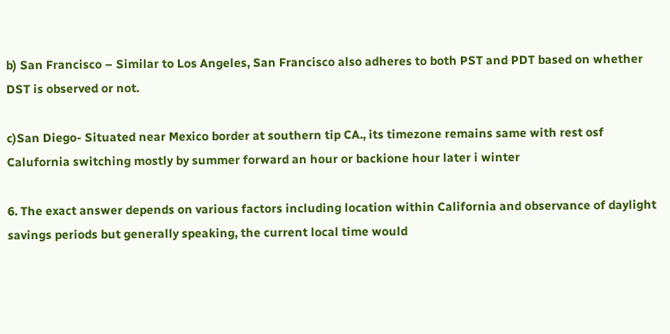b) San Francisco – Similar to Los Angeles, San Francisco also adheres to both PST and PDT based on whether DST is observed or not.

c)San Diego- Situated near Mexico border at southern tip CA., its timezone remains same with rest osf Calufornia switching mostly by summer forward an hour or backione hour later i winter

6. The exact answer depends on various factors including location within California and observance of daylight savings periods but generally speaking, the current local time would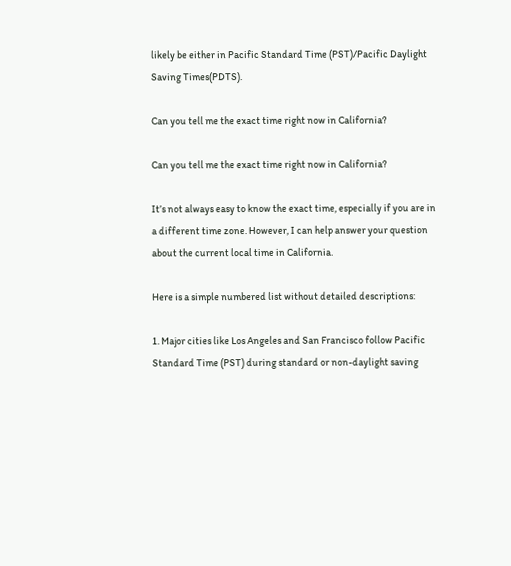likely be either in Pacific Standard Time (PST)/Pacific Daylight Saving Times(PDTS).

Can you tell me the exact time right now in California?

Can you tell me the exact time right now in California?

It’s not always easy to know the exact time, especially if you are in a different time zone. However, I can help answer your question about the current local time in California.

Here is a simple numbered list without detailed descriptions:

1. Major cities like Los Angeles and San Francisco follow Pacific Standard Time (PST) during standard or non-daylight saving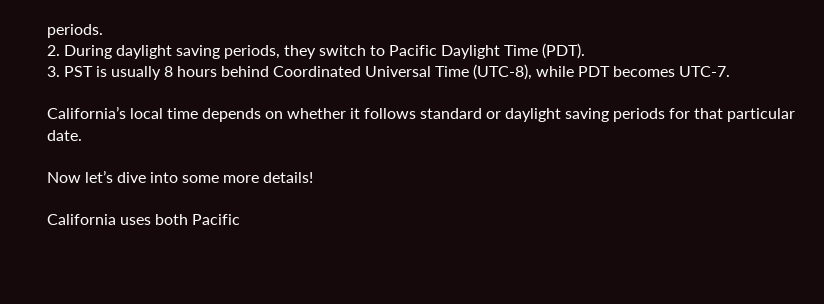periods.
2. During daylight saving periods, they switch to Pacific Daylight Time (PDT).
3. PST is usually 8 hours behind Coordinated Universal Time (UTC-8), while PDT becomes UTC-7.

California’s local time depends on whether it follows standard or daylight saving periods for that particular date.

Now let’s dive into some more details!

California uses both Pacific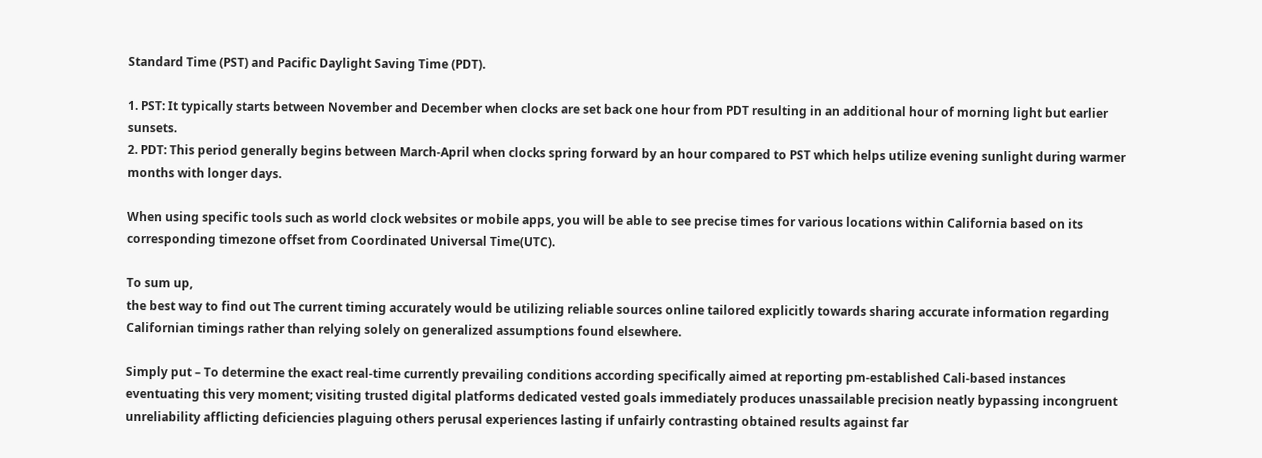Standard Time (PST) and Pacific Daylight Saving Time (PDT).

1. PST: It typically starts between November and December when clocks are set back one hour from PDT resulting in an additional hour of morning light but earlier sunsets.
2. PDT: This period generally begins between March-April when clocks spring forward by an hour compared to PST which helps utilize evening sunlight during warmer months with longer days.

When using specific tools such as world clock websites or mobile apps, you will be able to see precise times for various locations within California based on its corresponding timezone offset from Coordinated Universal Time(UTC).

To sum up,
the best way to find out The current timing accurately would be utilizing reliable sources online tailored explicitly towards sharing accurate information regarding Californian timings rather than relying solely on generalized assumptions found elsewhere.

Simply put – To determine the exact real-time currently prevailing conditions according specifically aimed at reporting pm-established Cali-based instances eventuating this very moment; visiting trusted digital platforms dedicated vested goals immediately produces unassailable precision neatly bypassing incongruent unreliability afflicting deficiencies plaguing others perusal experiences lasting if unfairly contrasting obtained results against far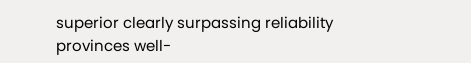superior clearly surpassing reliability provinces well-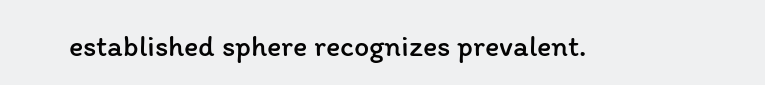established sphere recognizes prevalent.